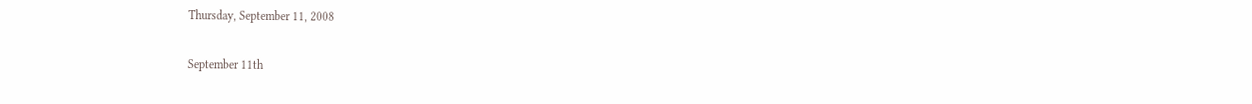Thursday, September 11, 2008

September 11th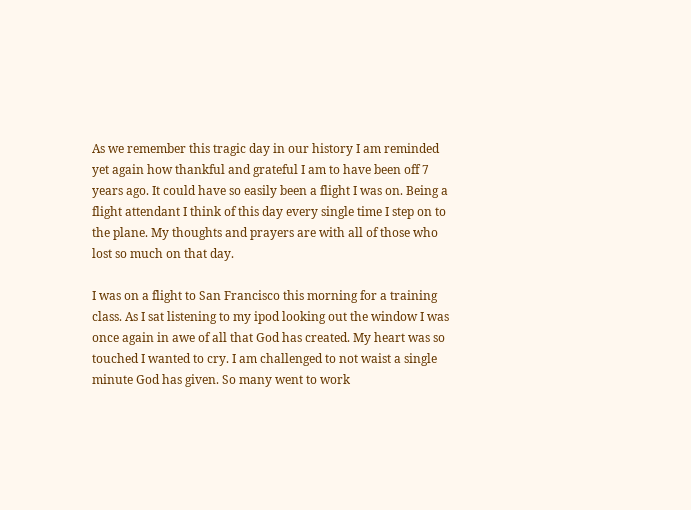As we remember this tragic day in our history I am reminded yet again how thankful and grateful I am to have been off 7 years ago. It could have so easily been a flight I was on. Being a flight attendant I think of this day every single time I step on to the plane. My thoughts and prayers are with all of those who lost so much on that day.

I was on a flight to San Francisco this morning for a training class. As I sat listening to my ipod looking out the window I was once again in awe of all that God has created. My heart was so touched I wanted to cry. I am challenged to not waist a single minute God has given. So many went to work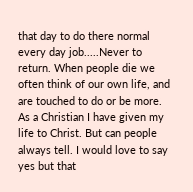that day to do there normal every day job.....Never to return. When people die we often think of our own life, and are touched to do or be more. As a Christian I have given my life to Christ. But can people always tell. I would love to say yes but that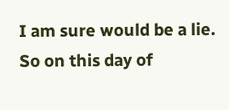I am sure would be a lie. So on this day of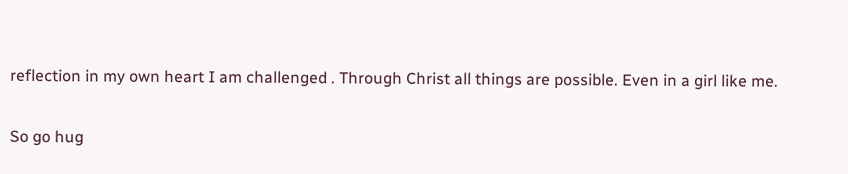reflection in my own heart I am challenged . Through Christ all things are possible. Even in a girl like me.

So go hug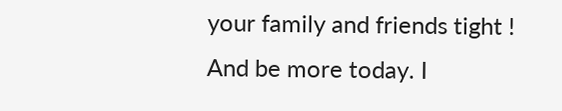your family and friends tight ! And be more today. I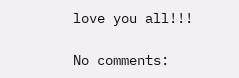love you all!!!

No comments: